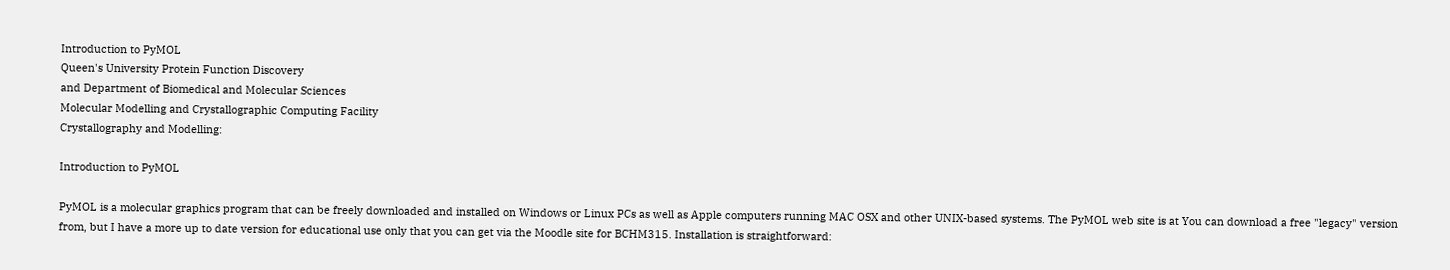Introduction to PyMOL
Queen's University Protein Function Discovery
and Department of Biomedical and Molecular Sciences
Molecular Modelling and Crystallographic Computing Facility
Crystallography and Modelling:

Introduction to PyMOL

PyMOL is a molecular graphics program that can be freely downloaded and installed on Windows or Linux PCs as well as Apple computers running MAC OSX and other UNIX-based systems. The PyMOL web site is at You can download a free "legacy" version from, but I have a more up to date version for educational use only that you can get via the Moodle site for BCHM315. Installation is straightforward: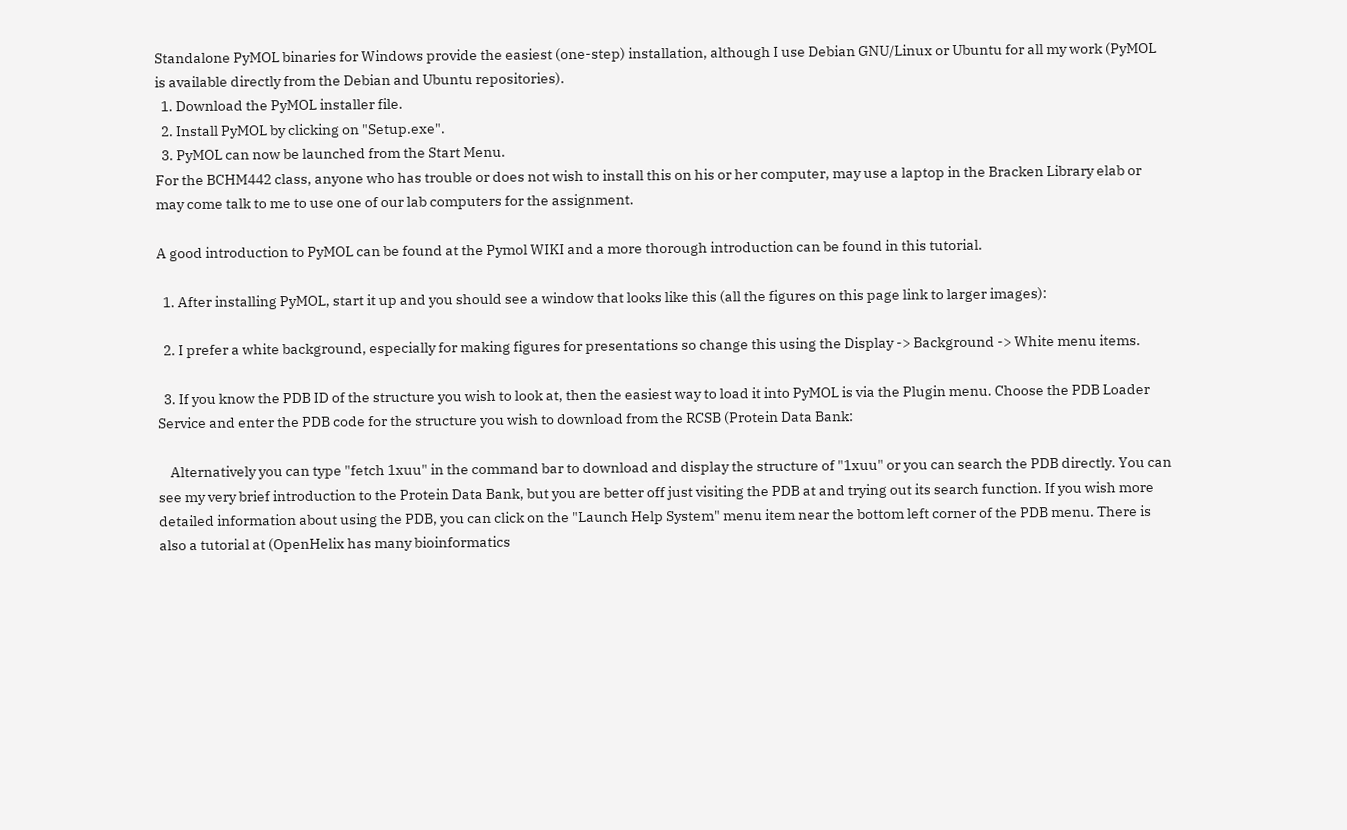Standalone PyMOL binaries for Windows provide the easiest (one-step) installation, although I use Debian GNU/Linux or Ubuntu for all my work (PyMOL is available directly from the Debian and Ubuntu repositories).
  1. Download the PyMOL installer file.
  2. Install PyMOL by clicking on "Setup.exe".
  3. PyMOL can now be launched from the Start Menu.
For the BCHM442 class, anyone who has trouble or does not wish to install this on his or her computer, may use a laptop in the Bracken Library elab or may come talk to me to use one of our lab computers for the assignment.

A good introduction to PyMOL can be found at the Pymol WIKI and a more thorough introduction can be found in this tutorial.

  1. After installing PyMOL, start it up and you should see a window that looks like this (all the figures on this page link to larger images):

  2. I prefer a white background, especially for making figures for presentations so change this using the Display -> Background -> White menu items.

  3. If you know the PDB ID of the structure you wish to look at, then the easiest way to load it into PyMOL is via the Plugin menu. Choose the PDB Loader Service and enter the PDB code for the structure you wish to download from the RCSB (Protein Data Bank:

    Alternatively you can type "fetch 1xuu" in the command bar to download and display the structure of "1xuu" or you can search the PDB directly. You can see my very brief introduction to the Protein Data Bank, but you are better off just visiting the PDB at and trying out its search function. If you wish more detailed information about using the PDB, you can click on the "Launch Help System" menu item near the bottom left corner of the PDB menu. There is also a tutorial at (OpenHelix has many bioinformatics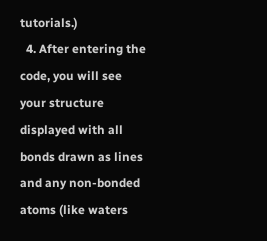tutorials.)
  4. After entering the code, you will see your structure displayed with all bonds drawn as lines and any non-bonded atoms (like waters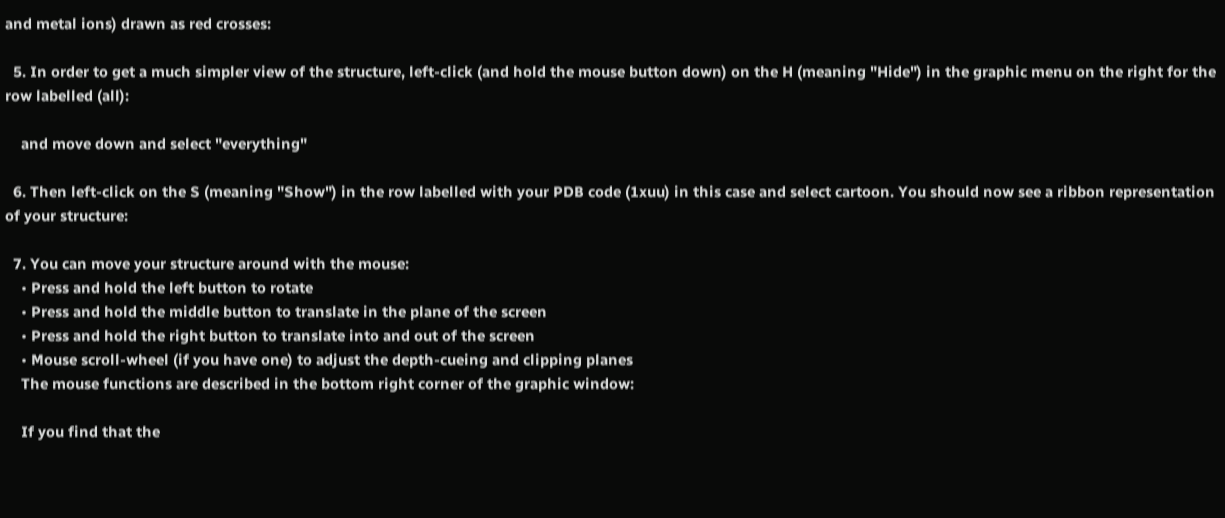and metal ions) drawn as red crosses:

  5. In order to get a much simpler view of the structure, left-click (and hold the mouse button down) on the H (meaning "Hide") in the graphic menu on the right for the row labelled (all):

    and move down and select "everything"

  6. Then left-click on the S (meaning "Show") in the row labelled with your PDB code (1xuu) in this case and select cartoon. You should now see a ribbon representation of your structure:

  7. You can move your structure around with the mouse:
    • Press and hold the left button to rotate
    • Press and hold the middle button to translate in the plane of the screen
    • Press and hold the right button to translate into and out of the screen
    • Mouse scroll-wheel (if you have one) to adjust the depth-cueing and clipping planes
    The mouse functions are described in the bottom right corner of the graphic window:

    If you find that the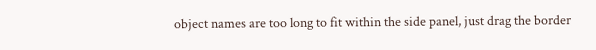object names are too long to fit within the side panel, just drag the border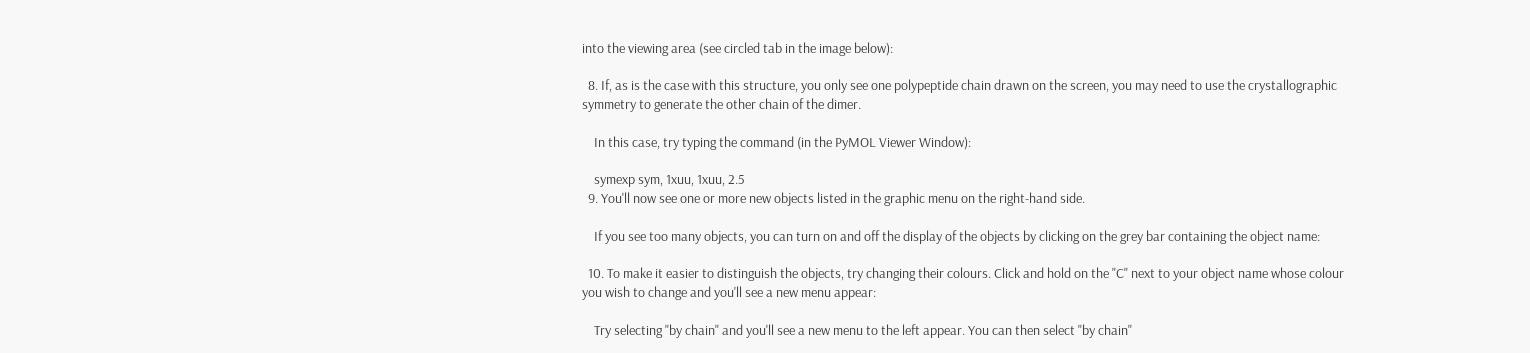into the viewing area (see circled tab in the image below):

  8. If, as is the case with this structure, you only see one polypeptide chain drawn on the screen, you may need to use the crystallographic symmetry to generate the other chain of the dimer.

    In this case, try typing the command (in the PyMOL Viewer Window):

    symexp sym, 1xuu, 1xuu, 2.5
  9. You'll now see one or more new objects listed in the graphic menu on the right-hand side.

    If you see too many objects, you can turn on and off the display of the objects by clicking on the grey bar containing the object name:

  10. To make it easier to distinguish the objects, try changing their colours. Click and hold on the "C" next to your object name whose colour you wish to change and you'll see a new menu appear:

    Try selecting "by chain" and you'll see a new menu to the left appear. You can then select "by chain"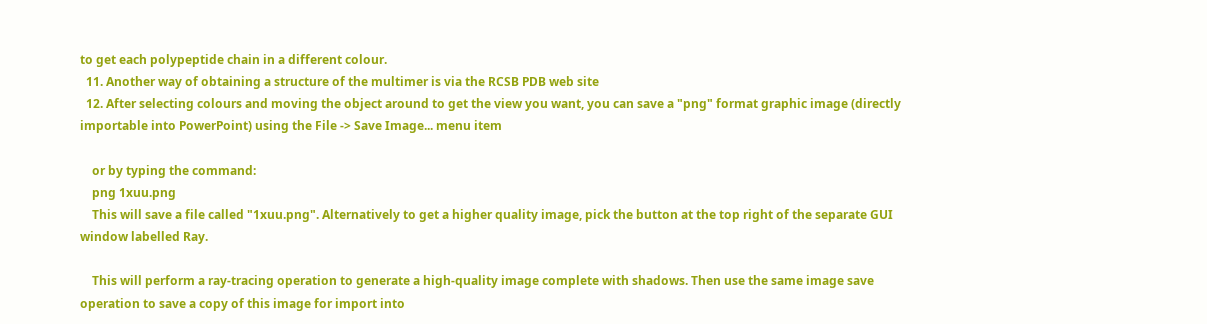to get each polypeptide chain in a different colour.
  11. Another way of obtaining a structure of the multimer is via the RCSB PDB web site
  12. After selecting colours and moving the object around to get the view you want, you can save a "png" format graphic image (directly importable into PowerPoint) using the File -> Save Image... menu item

    or by typing the command:
    png 1xuu.png
    This will save a file called "1xuu.png". Alternatively to get a higher quality image, pick the button at the top right of the separate GUI window labelled Ray.

    This will perform a ray-tracing operation to generate a high-quality image complete with shadows. Then use the same image save operation to save a copy of this image for import into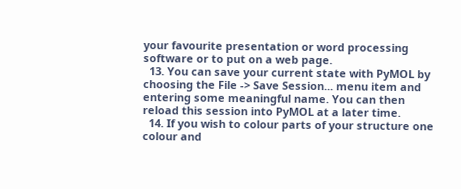your favourite presentation or word processing software or to put on a web page.
  13. You can save your current state with PyMOL by choosing the File -> Save Session... menu item and entering some meaningful name. You can then reload this session into PyMOL at a later time.
  14. If you wish to colour parts of your structure one colour and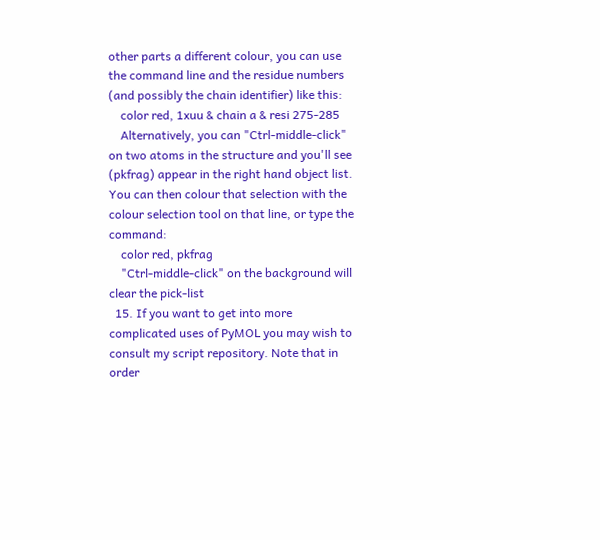other parts a different colour, you can use the command line and the residue numbers (and possibly the chain identifier) like this:
    color red, 1xuu & chain a & resi 275-285
    Alternatively, you can "Ctrl-middle-click" on two atoms in the structure and you'll see (pkfrag) appear in the right hand object list. You can then colour that selection with the colour selection tool on that line, or type the command:
    color red, pkfrag
    "Ctrl-middle-click" on the background will clear the pick-list
  15. If you want to get into more complicated uses of PyMOL you may wish to consult my script repository. Note that in order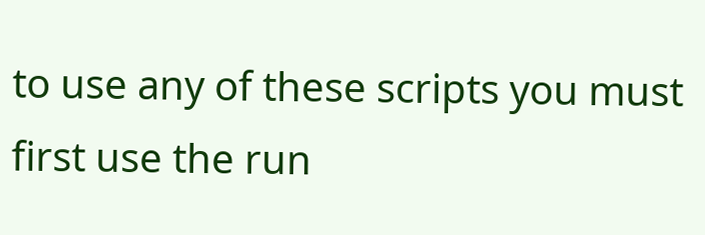to use any of these scripts you must first use the run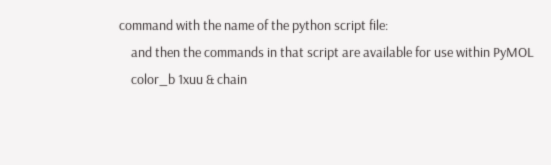command with the name of the python script file:
    and then the commands in that script are available for use within PyMOL
    color_b 1xuu & chain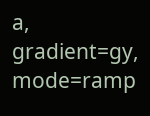a, gradient=gy, mode=ramp